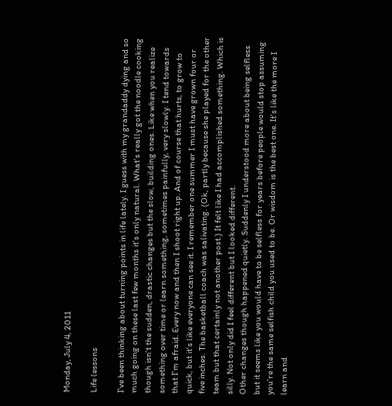Monday, July 4, 2011

Life lessons

I've been thinking about turning points in life lately. I guess with my grandaddy dying and so much going on these last few months it's only natural. What's really got the noodle cooking though isn't the sudden, drastic changes but the slow, building ones. Like when you realize something over time or learn something, sometimes painfully, very slowly. I tend towards that I'm afraid. Every now and then I shoot right up. And of course that hurts, to grow to quick, but it's like everyone can see it. I remember one summer I must have grown four or five inches. The basketball coach was salivating. (Ok, partly because she played for the other team but that certainly not another post.) It felt like I had accomplished something. Which is silly. Not only did I feel different but I looked different.
Other changes though happened quietly. Suddenly I understood more about being selfless but it seems like you would have to be selfless for years before people would stop assuming you're the same selfish child you used to be. Or wisdom is the best one. It's like the more I learn and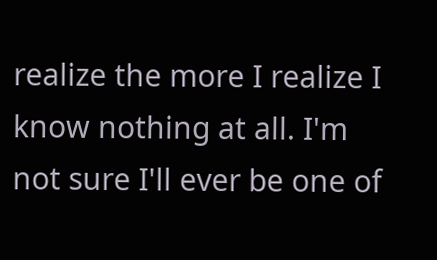realize the more I realize I know nothing at all. I'm not sure I'll ever be one of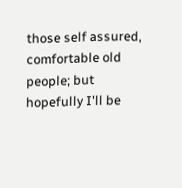those self assured, comfortable old people; but hopefully I'll be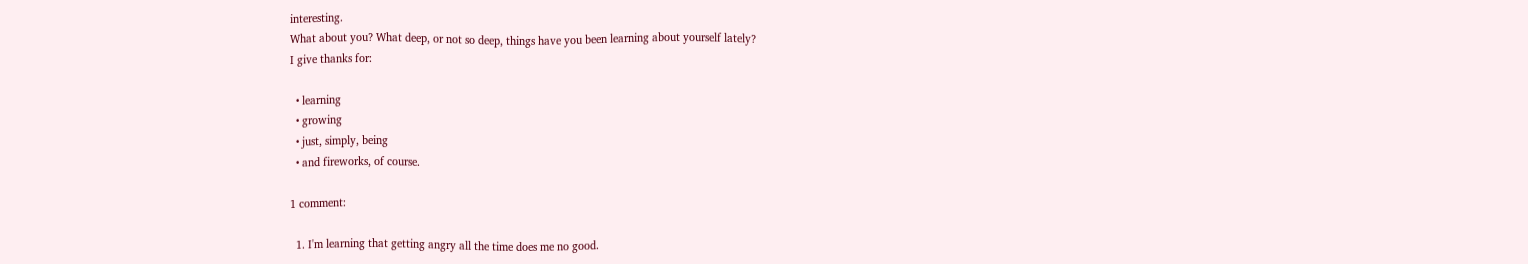interesting.
What about you? What deep, or not so deep, things have you been learning about yourself lately?
I give thanks for:

  • learning
  • growing
  • just, simply, being
  • and fireworks, of course.

1 comment:

  1. I'm learning that getting angry all the time does me no good.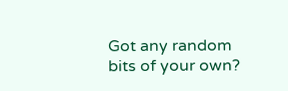Got any random bits of your own?